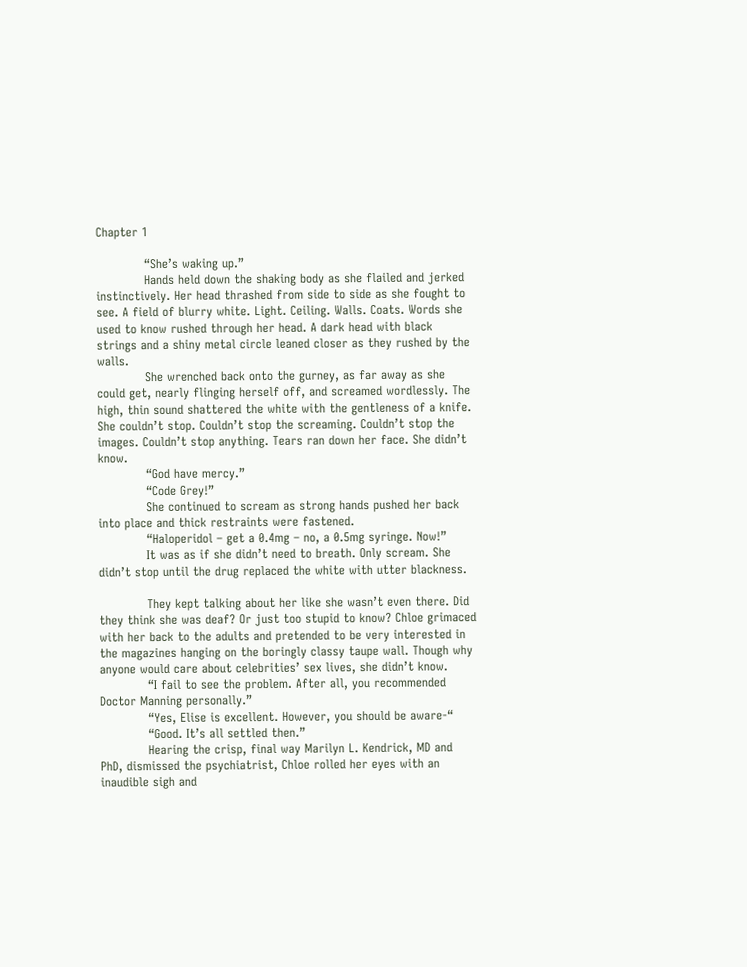Chapter 1

            “She’s waking up.”
            Hands held down the shaking body as she flailed and jerked instinctively. Her head thrashed from side to side as she fought to see. A field of blurry white. Light. Ceiling. Walls. Coats. Words she used to know rushed through her head. A dark head with black strings and a shiny metal circle leaned closer as they rushed by the walls.
            She wrenched back onto the gurney, as far away as she could get, nearly flinging herself off, and screamed wordlessly. The high, thin sound shattered the white with the gentleness of a knife. She couldn’t stop. Couldn’t stop the screaming. Couldn’t stop the images. Couldn’t stop anything. Tears ran down her face. She didn’t know.
            “God have mercy.”
            “Code Grey!”
            She continued to scream as strong hands pushed her back into place and thick restraints were fastened.
            “Haloperidol – get a 0.4mg – no, a 0.5mg syringe. Now!”
            It was as if she didn’t need to breath. Only scream. She didn’t stop until the drug replaced the white with utter blackness.

            They kept talking about her like she wasn’t even there. Did they think she was deaf? Or just too stupid to know? Chloe grimaced with her back to the adults and pretended to be very interested in the magazines hanging on the boringly classy taupe wall. Though why anyone would care about celebrities’ sex lives, she didn’t know.
            “I fail to see the problem. After all, you recommended Doctor Manning personally.”
            “Yes, Elise is excellent. However, you should be aware-“
            “Good. It’s all settled then.”
            Hearing the crisp, final way Marilyn L. Kendrick, MD and PhD, dismissed the psychiatrist, Chloe rolled her eyes with an inaudible sigh and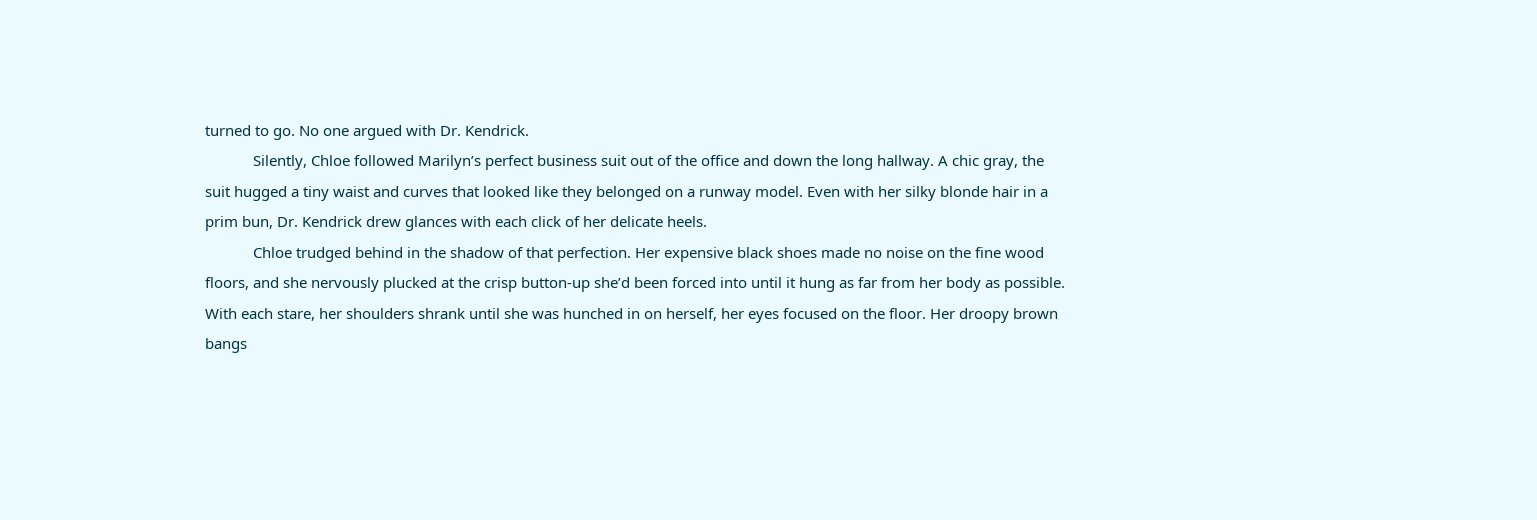turned to go. No one argued with Dr. Kendrick.
            Silently, Chloe followed Marilyn’s perfect business suit out of the office and down the long hallway. A chic gray, the suit hugged a tiny waist and curves that looked like they belonged on a runway model. Even with her silky blonde hair in a prim bun, Dr. Kendrick drew glances with each click of her delicate heels.
            Chloe trudged behind in the shadow of that perfection. Her expensive black shoes made no noise on the fine wood floors, and she nervously plucked at the crisp button-up she’d been forced into until it hung as far from her body as possible. With each stare, her shoulders shrank until she was hunched in on herself, her eyes focused on the floor. Her droopy brown bangs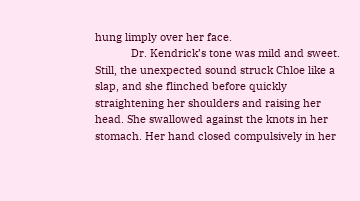hung limply over her face.
            Dr. Kendrick’s tone was mild and sweet. Still, the unexpected sound struck Chloe like a slap, and she flinched before quickly straightening her shoulders and raising her head. She swallowed against the knots in her stomach. Her hand closed compulsively in her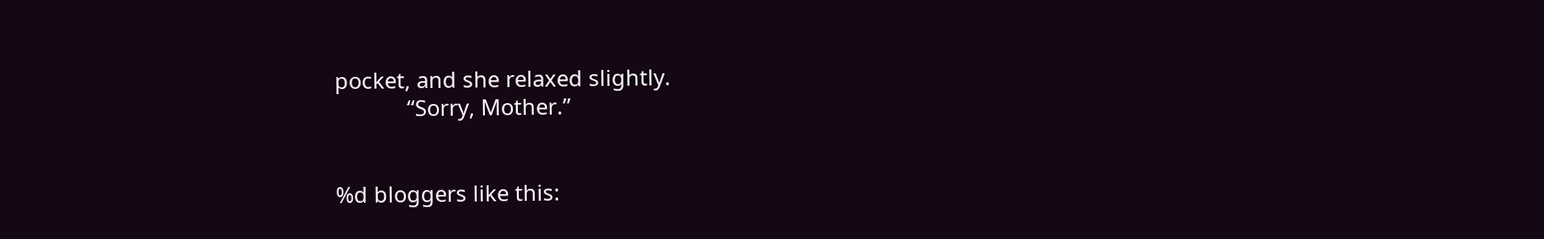pocket, and she relaxed slightly.
            “Sorry, Mother.”


%d bloggers like this: